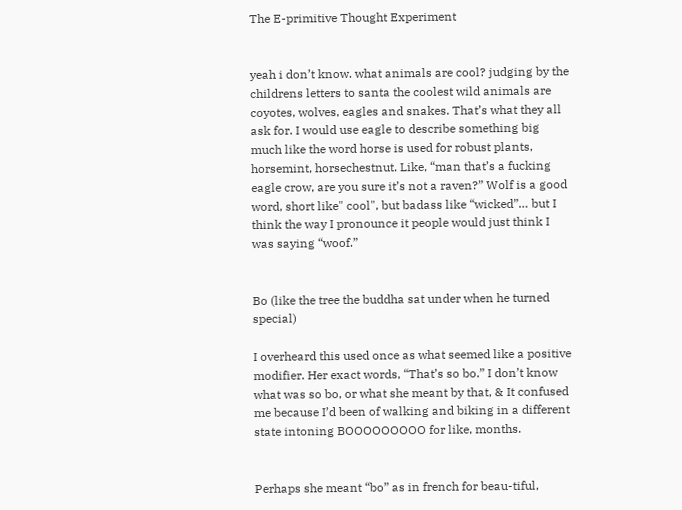The E-primitive Thought Experiment


yeah i don’t know. what animals are cool? judging by the childrens letters to santa the coolest wild animals are coyotes, wolves, eagles and snakes. That’s what they all ask for. I would use eagle to describe something big much like the word horse is used for robust plants, horsemint, horsechestnut. Like, “man that’s a fucking eagle crow, are you sure it’s not a raven?” Wolf is a good word, short like" cool", but badass like “wicked”… but I think the way I pronounce it people would just think I was saying “woof.”


Bo (like the tree the buddha sat under when he turned special)

I overheard this used once as what seemed like a positive modifier. Her exact words, “That’s so bo.” I don’t know what was so bo, or what she meant by that, & It confused me because I’d been of walking and biking in a different state intoning BOOOOOOOOO for like, months.


Perhaps she meant “bo” as in french for beau-tiful,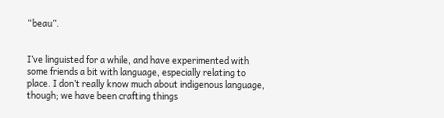“beau”.


I’ve linguisted for a while, and have experimented with some friends a bit with language, especially relating to place. I don’t really know much about indigenous language, though; we have been crafting things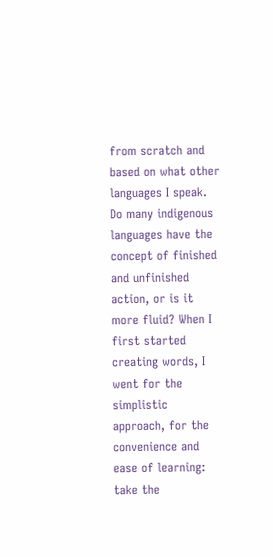from scratch and based on what other languages I speak. Do many indigenous languages have the concept of finished and unfinished action, or is it more fluid? When I first started creating words, I went for the simplistic approach, for the convenience and ease of learning: take the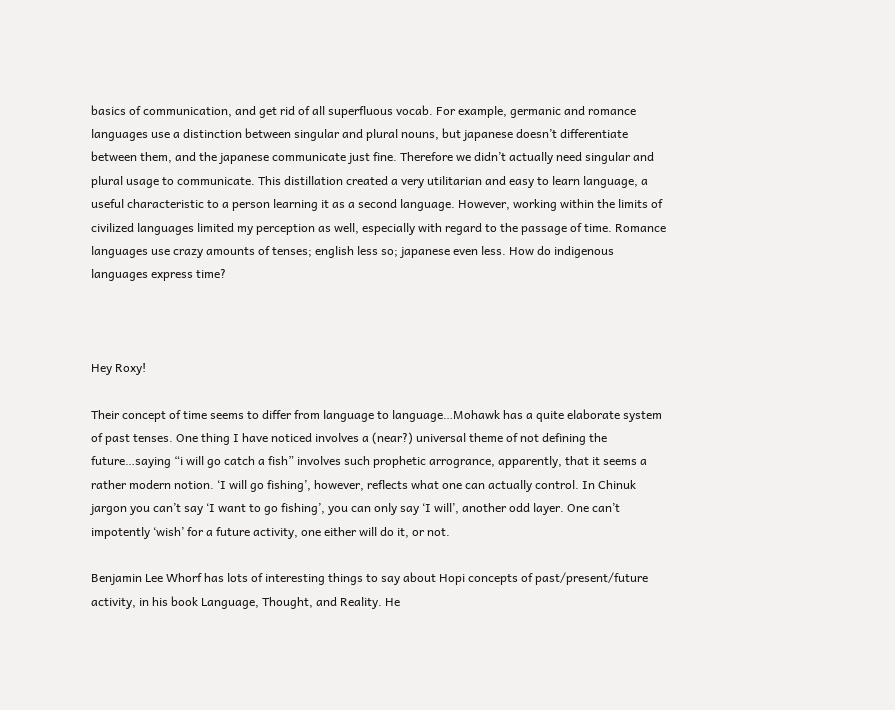basics of communication, and get rid of all superfluous vocab. For example, germanic and romance languages use a distinction between singular and plural nouns, but japanese doesn’t differentiate between them, and the japanese communicate just fine. Therefore we didn’t actually need singular and plural usage to communicate. This distillation created a very utilitarian and easy to learn language, a useful characteristic to a person learning it as a second language. However, working within the limits of civilized languages limited my perception as well, especially with regard to the passage of time. Romance languages use crazy amounts of tenses; english less so; japanese even less. How do indigenous languages express time?



Hey Roxy!

Their concept of time seems to differ from language to language…Mohawk has a quite elaborate system of past tenses. One thing I have noticed involves a (near?) universal theme of not defining the future…saying “i will go catch a fish” involves such prophetic arrogrance, apparently, that it seems a rather modern notion. ‘I will go fishing’, however, reflects what one can actually control. In Chinuk jargon you can’t say ‘I want to go fishing’, you can only say ‘I will’, another odd layer. One can’t impotently ‘wish’ for a future activity, one either will do it, or not.

Benjamin Lee Whorf has lots of interesting things to say about Hopi concepts of past/present/future activity, in his book Language, Thought, and Reality. He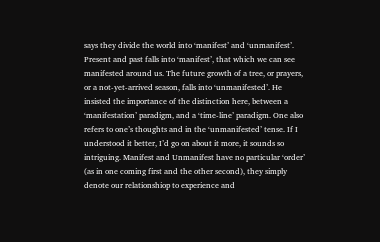says they divide the world into ‘manifest’ and ‘unmanifest’. Present and past falls into ‘manifest’, that which we can see manifested around us. The future growth of a tree, or prayers, or a not-yet-arrived season, falls into ‘unmanifested’. He insisted the importance of the distinction here, between a ‘manifestation’ paradigm, and a ‘time-line’ paradigm. One also refers to one’s thoughts and in the ‘unmanifested’ tense. If I understood it better, I’d go on about it more, it sounds so intriguing. Manifest and Unmanifest have no particular ‘order’ (as in one coming first and the other second), they simply denote our relationshiop to experience and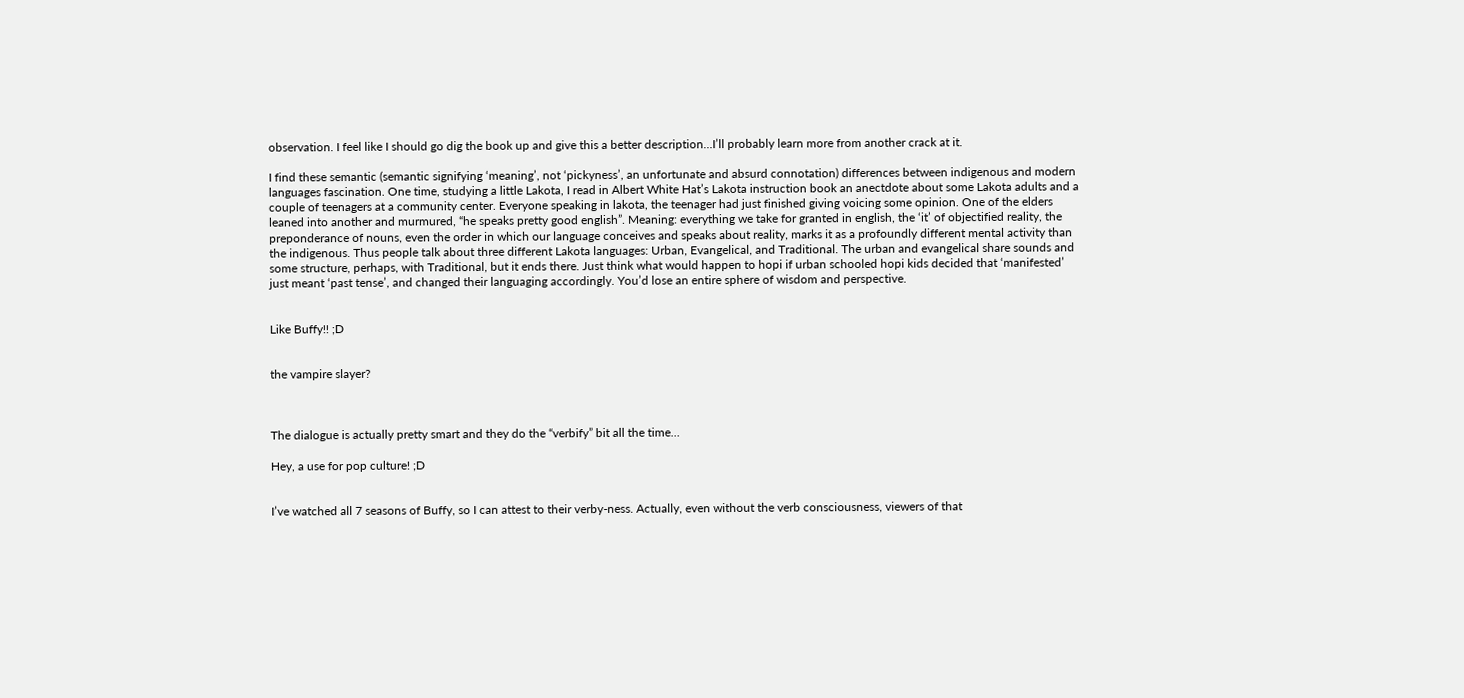observation. I feel like I should go dig the book up and give this a better description…I’ll probably learn more from another crack at it.

I find these semantic (semantic signifying ‘meaning’, not ‘pickyness’, an unfortunate and absurd connotation) differences between indigenous and modern languages fascination. One time, studying a little Lakota, I read in Albert White Hat’s Lakota instruction book an anectdote about some Lakota adults and a couple of teenagers at a community center. Everyone speaking in lakota, the teenager had just finished giving voicing some opinion. One of the elders leaned into another and murmured, “he speaks pretty good english”. Meaning: everything we take for granted in english, the ‘it’ of objectified reality, the preponderance of nouns, even the order in which our language conceives and speaks about reality, marks it as a profoundly different mental activity than the indigenous. Thus people talk about three different Lakota languages: Urban, Evangelical, and Traditional. The urban and evangelical share sounds and some structure, perhaps, with Traditional, but it ends there. Just think what would happen to hopi if urban schooled hopi kids decided that ‘manifested’ just meant ‘past tense’, and changed their languaging accordingly. You’d lose an entire sphere of wisdom and perspective.


Like Buffy!! ;D


the vampire slayer?



The dialogue is actually pretty smart and they do the “verbify” bit all the time…

Hey, a use for pop culture! ;D


I’ve watched all 7 seasons of Buffy, so I can attest to their verby-ness. Actually, even without the verb consciousness, viewers of that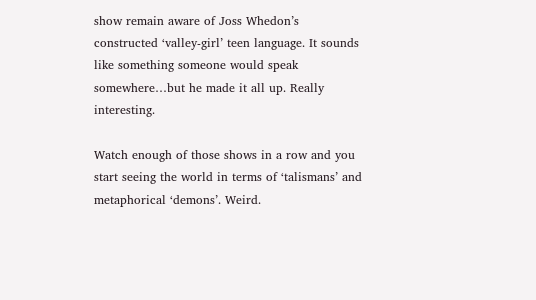show remain aware of Joss Whedon’s constructed ‘valley-girl’ teen language. It sounds like something someone would speak somewhere…but he made it all up. Really interesting.

Watch enough of those shows in a row and you start seeing the world in terms of ‘talismans’ and metaphorical ‘demons’. Weird.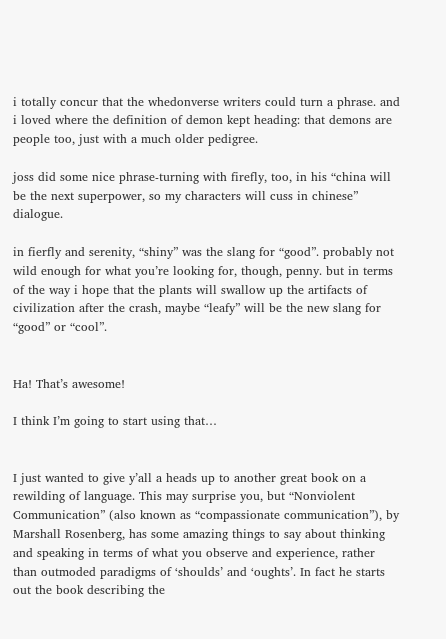i totally concur that the whedonverse writers could turn a phrase. and i loved where the definition of demon kept heading: that demons are people too, just with a much older pedigree.

joss did some nice phrase-turning with firefly, too, in his “china will be the next superpower, so my characters will cuss in chinese” dialogue.

in fierfly and serenity, “shiny” was the slang for “good”. probably not wild enough for what you’re looking for, though, penny. but in terms of the way i hope that the plants will swallow up the artifacts of civilization after the crash, maybe “leafy” will be the new slang for “good” or “cool”.


Ha! That’s awesome!

I think I’m going to start using that…


I just wanted to give y’all a heads up to another great book on a rewilding of language. This may surprise you, but “Nonviolent Communication” (also known as “compassionate communication”), by Marshall Rosenberg, has some amazing things to say about thinking and speaking in terms of what you observe and experience, rather than outmoded paradigms of ‘shoulds’ and ‘oughts’. In fact he starts out the book describing the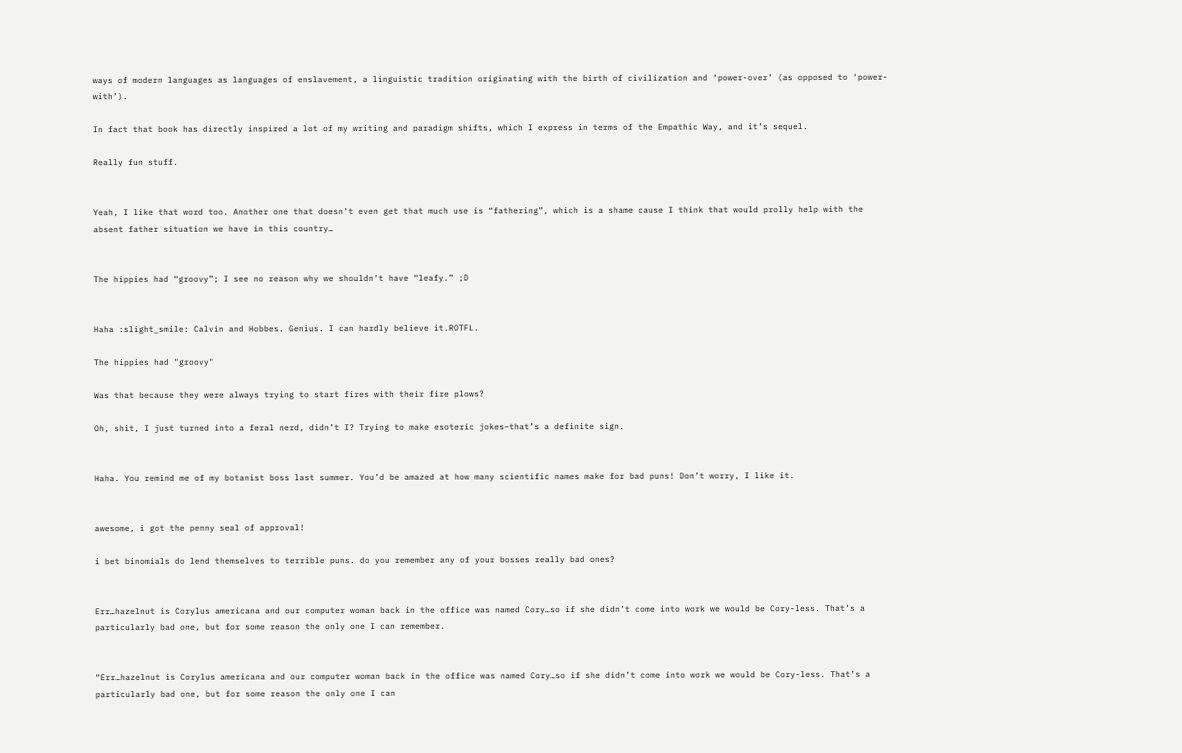ways of modern languages as languages of enslavement, a linguistic tradition originating with the birth of civilization and ‘power-over’ (as opposed to ‘power-with’).

In fact that book has directly inspired a lot of my writing and paradigm shifts, which I express in terms of the Empathic Way, and it’s sequel.

Really fun stuff.


Yeah, I like that word too. Another one that doesn’t even get that much use is “fathering”, which is a shame cause I think that would prolly help with the absent father situation we have in this country…


The hippies had “groovy”; I see no reason why we shouldn’t have “leafy.” ;D


Haha :slight_smile: Calvin and Hobbes. Genius. I can hardly believe it.ROTFL.

The hippies had "groovy"

Was that because they were always trying to start fires with their fire plows?

Oh, shit, I just turned into a feral nerd, didn’t I? Trying to make esoteric jokes–that’s a definite sign.


Haha. You remind me of my botanist boss last summer. You’d be amazed at how many scientific names make for bad puns! Don’t worry, I like it.


awesome, i got the penny seal of approval!

i bet binomials do lend themselves to terrible puns. do you remember any of your bosses really bad ones?


Err…hazelnut is Corylus americana and our computer woman back in the office was named Cory…so if she didn’t come into work we would be Cory-less. That’s a particularly bad one, but for some reason the only one I can remember.


“Err…hazelnut is Corylus americana and our computer woman back in the office was named Cory…so if she didn’t come into work we would be Cory-less. That’s a particularly bad one, but for some reason the only one I can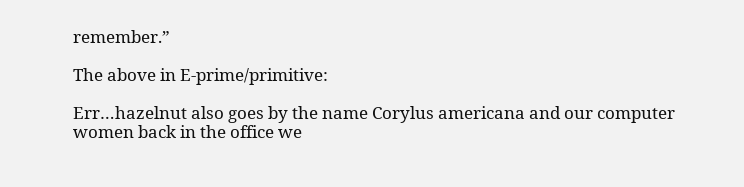remember.”

The above in E-prime/primitive:

Err…hazelnut also goes by the name Corylus americana and our computer women back in the office we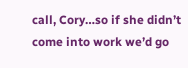call, Cory…so if she didn’t come into work we’d go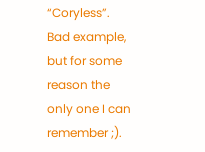“Coryless”. Bad example, but for some reason the only one I can remember ;).